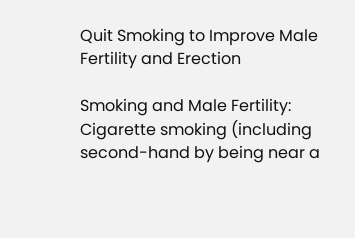Quit Smoking to Improve Male Fertility and Erection

Smoking and Male Fertility: Cigarette smoking (including second-hand by being near a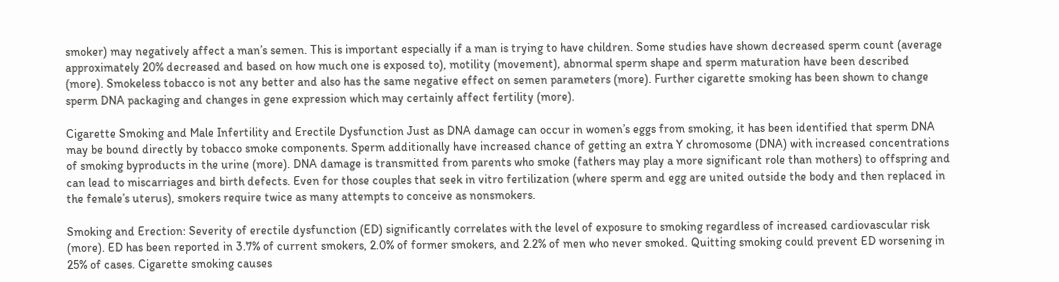smoker) may negatively affect a man’s semen. This is important especially if a man is trying to have children. Some studies have shown decreased sperm count (average approximately 20% decreased and based on how much one is exposed to), motility (movement), abnormal sperm shape and sperm maturation have been described (more). Smokeless tobacco is not any better and also has the same negative effect on semen parameters (more). Further cigarette smoking has been shown to change sperm DNA packaging and changes in gene expression which may certainly affect fertility (more).

Cigarette Smoking and Male Infertility and Erectile Dysfunction Just as DNA damage can occur in women’s eggs from smoking, it has been identified that sperm DNA may be bound directly by tobacco smoke components. Sperm additionally have increased chance of getting an extra Y chromosome (DNA) with increased concentrations of smoking byproducts in the urine (more). DNA damage is transmitted from parents who smoke (fathers may play a more significant role than mothers) to offspring and can lead to miscarriages and birth defects. Even for those couples that seek in vitro fertilization (where sperm and egg are united outside the body and then replaced in the female’s uterus), smokers require twice as many attempts to conceive as nonsmokers.

Smoking and Erection: Severity of erectile dysfunction (ED) significantly correlates with the level of exposure to smoking regardless of increased cardiovascular risk (more). ED has been reported in 3.7% of current smokers, 2.0% of former smokers, and 2.2% of men who never smoked. Quitting smoking could prevent ED worsening in 25% of cases. Cigarette smoking causes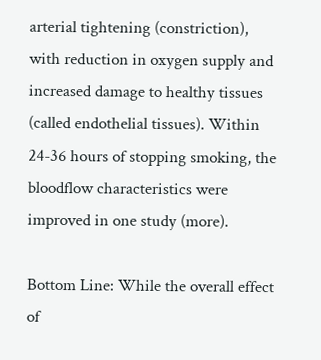arterial tightening (constriction), with reduction in oxygen supply and increased damage to healthy tissues (called endothelial tissues). Within 24-36 hours of stopping smoking, the bloodflow characteristics were improved in one study (more).

Bottom Line: While the overall effect of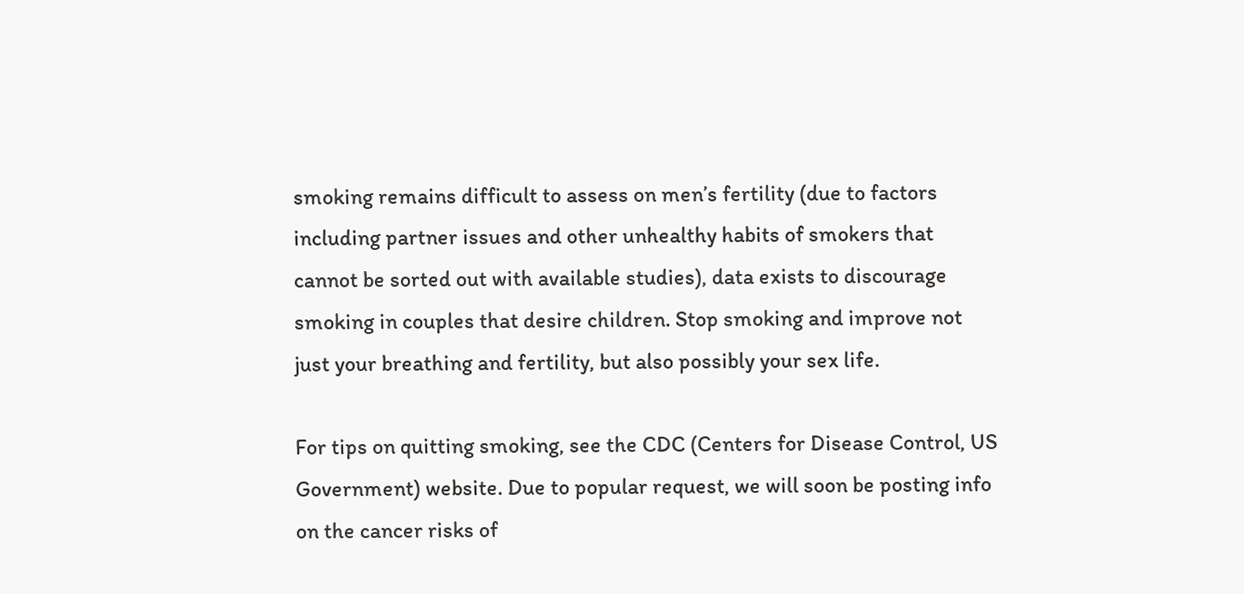smoking remains difficult to assess on men’s fertility (due to factors including partner issues and other unhealthy habits of smokers that cannot be sorted out with available studies), data exists to discourage smoking in couples that desire children. Stop smoking and improve not just your breathing and fertility, but also possibly your sex life.

For tips on quitting smoking, see the CDC (Centers for Disease Control, US Government) website. Due to popular request, we will soon be posting info on the cancer risks of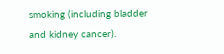smoking (including bladder and kidney cancer).